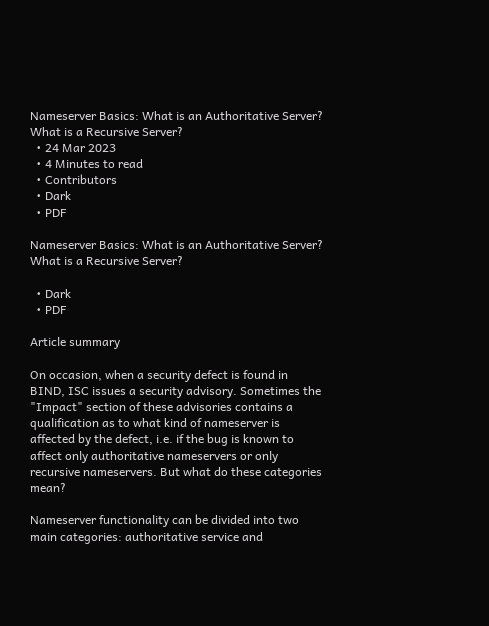Nameserver Basics: What is an Authoritative Server? What is a Recursive Server?
  • 24 Mar 2023
  • 4 Minutes to read
  • Contributors
  • Dark
  • PDF

Nameserver Basics: What is an Authoritative Server? What is a Recursive Server?

  • Dark
  • PDF

Article summary

On occasion, when a security defect is found in BIND, ISC issues a security advisory. Sometimes the "Impact" section of these advisories contains a qualification as to what kind of nameserver is affected by the defect, i.e. if the bug is known to affect only authoritative nameservers or only recursive nameservers. But what do these categories mean?

Nameserver functionality can be divided into two main categories: authoritative service and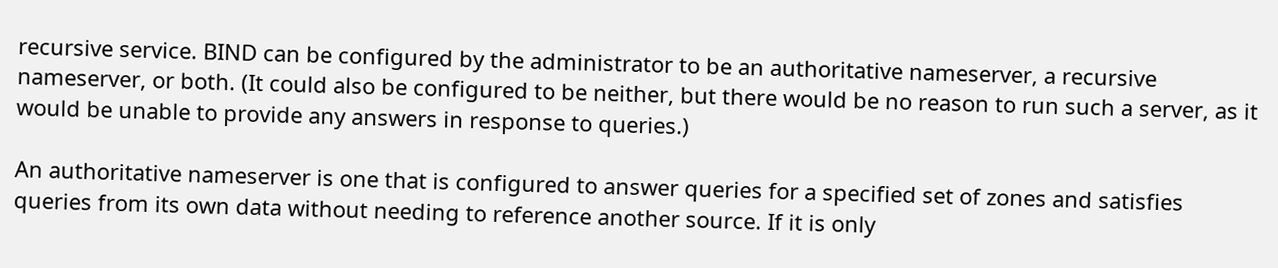recursive service. BIND can be configured by the administrator to be an authoritative nameserver, a recursive nameserver, or both. (It could also be configured to be neither, but there would be no reason to run such a server, as it would be unable to provide any answers in response to queries.)

An authoritative nameserver is one that is configured to answer queries for a specified set of zones and satisfies queries from its own data without needing to reference another source. If it is only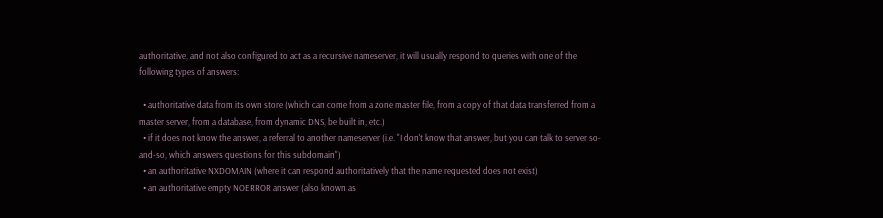authoritative, and not also configured to act as a recursive nameserver, it will usually respond to queries with one of the following types of answers:

  • authoritative data from its own store (which can come from a zone master file, from a copy of that data transferred from a master server, from a database, from dynamic DNS, be built in, etc.)
  • if it does not know the answer, a referral to another nameserver (i.e. "I don't know that answer, but you can talk to server so-and-so, which answers questions for this subdomain")
  • an authoritative NXDOMAIN (where it can respond authoritatively that the name requested does not exist)
  • an authoritative empty NOERROR answer (also known as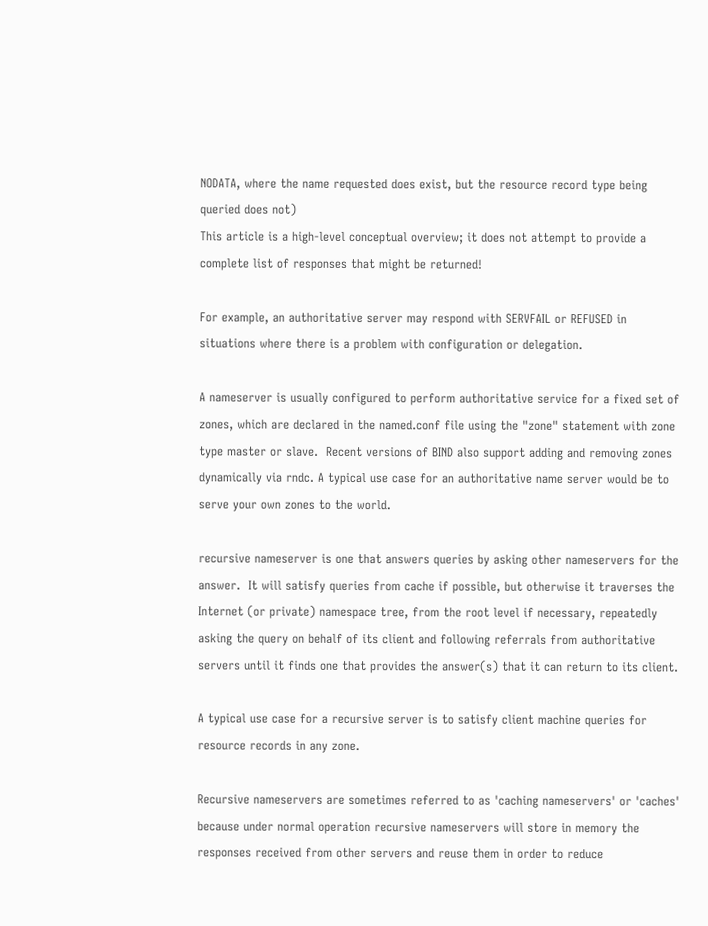NODATA, where the name requested does exist, but the resource record type being queried does not)
This article is a high-level conceptual overview; it does not attempt to provide a complete list of responses that might be returned!

For example, an authoritative server may respond with SERVFAIL or REFUSED in situations where there is a problem with configuration or delegation.

A nameserver is usually configured to perform authoritative service for a fixed set of zones, which are declared in the named.conf file using the "zone" statement with zone type master or slave.  Recent versions of BIND also support adding and removing zones dynamically via rndc. A typical use case for an authoritative name server would be to serve your own zones to the world.

recursive nameserver is one that answers queries by asking other nameservers for the answer.  It will satisfy queries from cache if possible, but otherwise it traverses the Internet (or private) namespace tree, from the root level if necessary, repeatedly asking the query on behalf of its client and following referrals from authoritative servers until it finds one that provides the answer(s) that it can return to its client.

A typical use case for a recursive server is to satisfy client machine queries for resource records in any zone.

Recursive nameservers are sometimes referred to as 'caching nameservers' or 'caches' because under normal operation recursive nameservers will store in memory the responses received from other servers and reuse them in order to reduce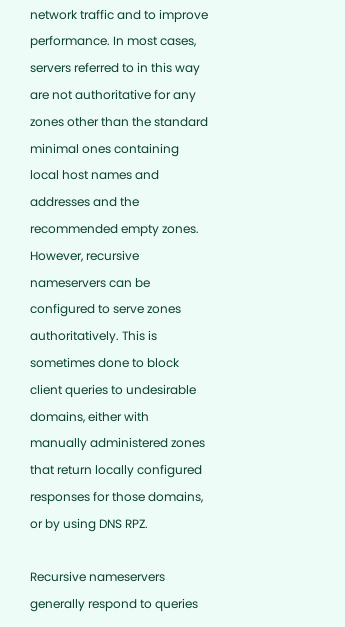network traffic and to improve performance. In most cases, servers referred to in this way are not authoritative for any zones other than the standard minimal ones containing local host names and addresses and the recommended empty zones. However, recursive nameservers can be configured to serve zones authoritatively. This is sometimes done to block client queries to undesirable domains, either with manually administered zones that return locally configured responses for those domains, or by using DNS RPZ.

Recursive nameservers generally respond to queries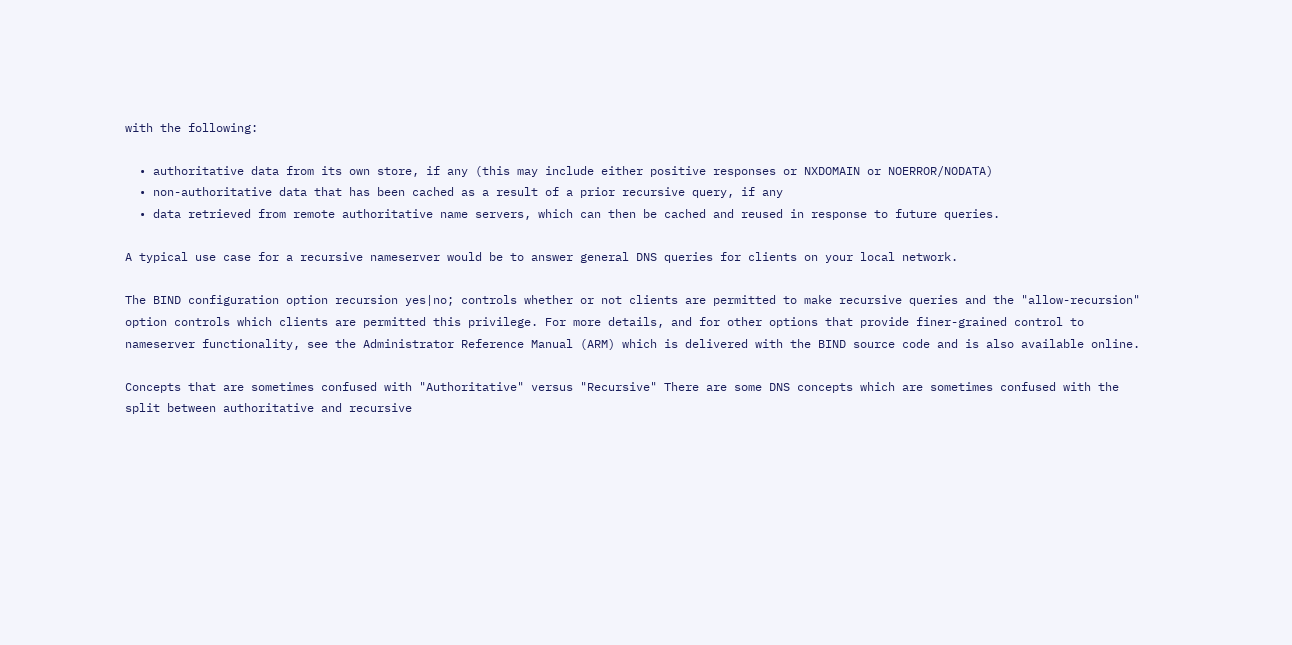with the following:

  • authoritative data from its own store, if any (this may include either positive responses or NXDOMAIN or NOERROR/NODATA)
  • non-authoritative data that has been cached as a result of a prior recursive query, if any
  • data retrieved from remote authoritative name servers, which can then be cached and reused in response to future queries.

A typical use case for a recursive nameserver would be to answer general DNS queries for clients on your local network.

The BIND configuration option recursion yes|no; controls whether or not clients are permitted to make recursive queries and the "allow-recursion" option controls which clients are permitted this privilege. For more details, and for other options that provide finer-grained control to nameserver functionality, see the Administrator Reference Manual (ARM) which is delivered with the BIND source code and is also available online.

Concepts that are sometimes confused with "Authoritative" versus "Recursive" There are some DNS concepts which are sometimes confused with the split between authoritative and recursive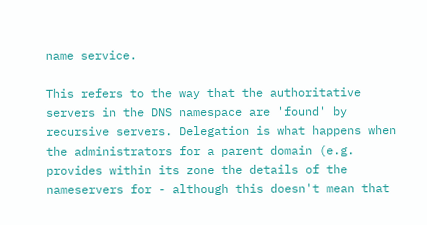name service.

This refers to the way that the authoritative servers in the DNS namespace are 'found' by recursive servers. Delegation is what happens when the administrators for a parent domain (e.g. provides within its zone the details of the nameservers for - although this doesn't mean that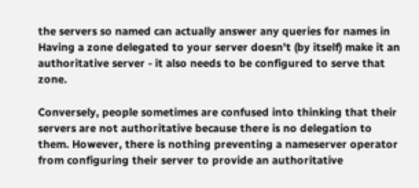the servers so named can actually answer any queries for names in Having a zone delegated to your server doesn't (by itself) make it an authoritative server - it also needs to be configured to serve that zone.

Conversely, people sometimes are confused into thinking that their servers are not authoritative because there is no delegation to them. However, there is nothing preventing a nameserver operator from configuring their server to provide an authoritative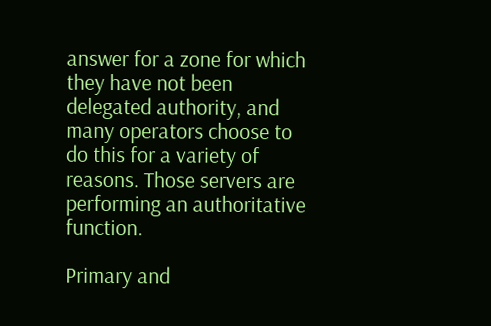answer for a zone for which they have not been delegated authority, and many operators choose to do this for a variety of reasons. Those servers are performing an authoritative function.

Primary and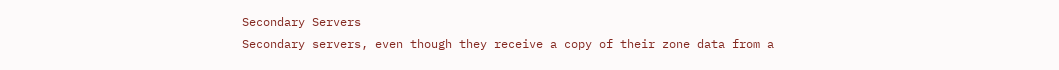Secondary Servers
Secondary servers, even though they receive a copy of their zone data from a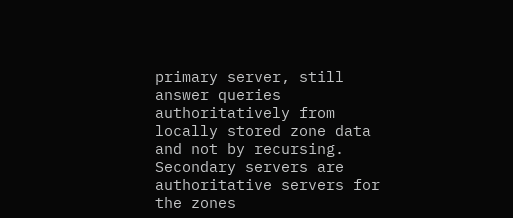primary server, still answer queries authoritatively from locally stored zone data and not by recursing. Secondary servers are authoritative servers for the zones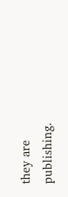they are publishing.